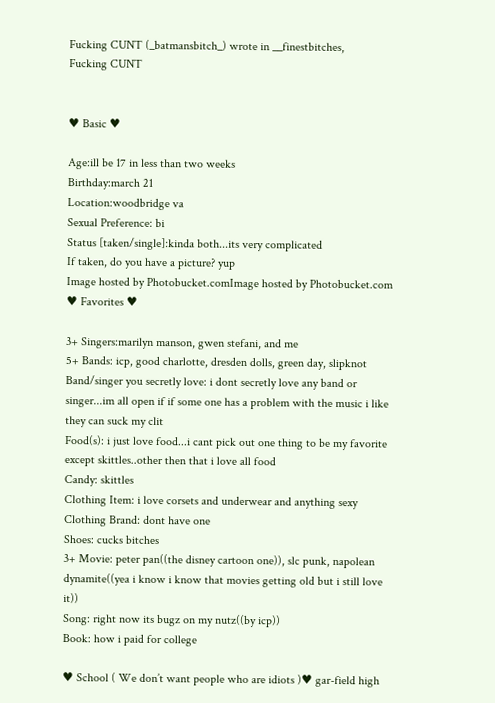Fucking CUNT (_batmansbitch_) wrote in __finestbitches,
Fucking CUNT


♥ Basic ♥

Age:ill be 17 in less than two weeks
Birthday:march 21
Location:woodbridge va
Sexual Preference: bi
Status [taken/single]:kinda both...its very complicated
If taken, do you have a picture? yup
Image hosted by Photobucket.comImage hosted by Photobucket.com
♥ Favorites ♥

3+ Singers:marilyn manson, gwen stefani, and me
5+ Bands: icp, good charlotte, dresden dolls, green day, slipknot
Band/singer you secretly love: i dont secretly love any band or singer...im all open if if some one has a problem with the music i like they can suck my clit
Food(s): i just love food...i cant pick out one thing to be my favorite except skittles..other then that i love all food
Candy: skittles
Clothing Item: i love corsets and underwear and anything sexy
Clothing Brand: dont have one
Shoes: cucks bitches
3+ Movie: peter pan((the disney cartoon one)), slc punk, napolean dynamite((yea i know i know that movies getting old but i still love it))
Song: right now its bugz on my nutz((by icp))
Book: how i paid for college

♥ School ( We don’t want people who are idiots )♥ gar-field high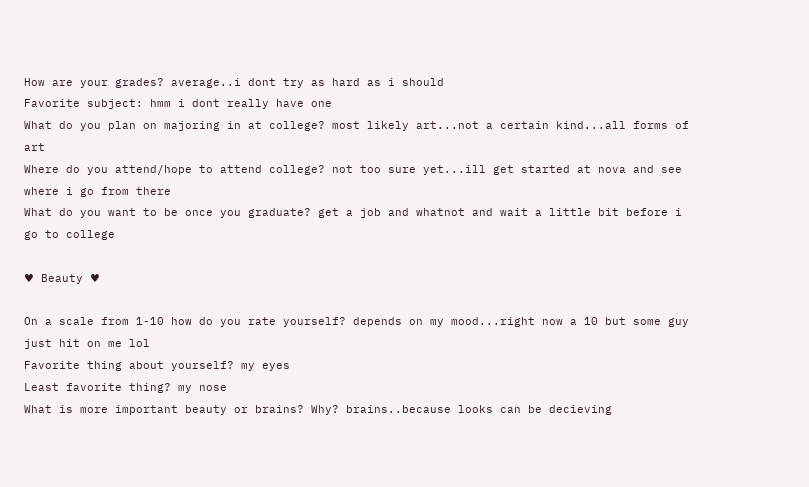How are your grades? average..i dont try as hard as i should
Favorite subject: hmm i dont really have one
What do you plan on majoring in at college? most likely art...not a certain kind...all forms of art
Where do you attend/hope to attend college? not too sure yet...ill get started at nova and see where i go from there
What do you want to be once you graduate? get a job and whatnot and wait a little bit before i go to college

♥ Beauty ♥

On a scale from 1-10 how do you rate yourself? depends on my mood...right now a 10 but some guy just hit on me lol
Favorite thing about yourself? my eyes
Least favorite thing? my nose
What is more important beauty or brains? Why? brains..because looks can be decieving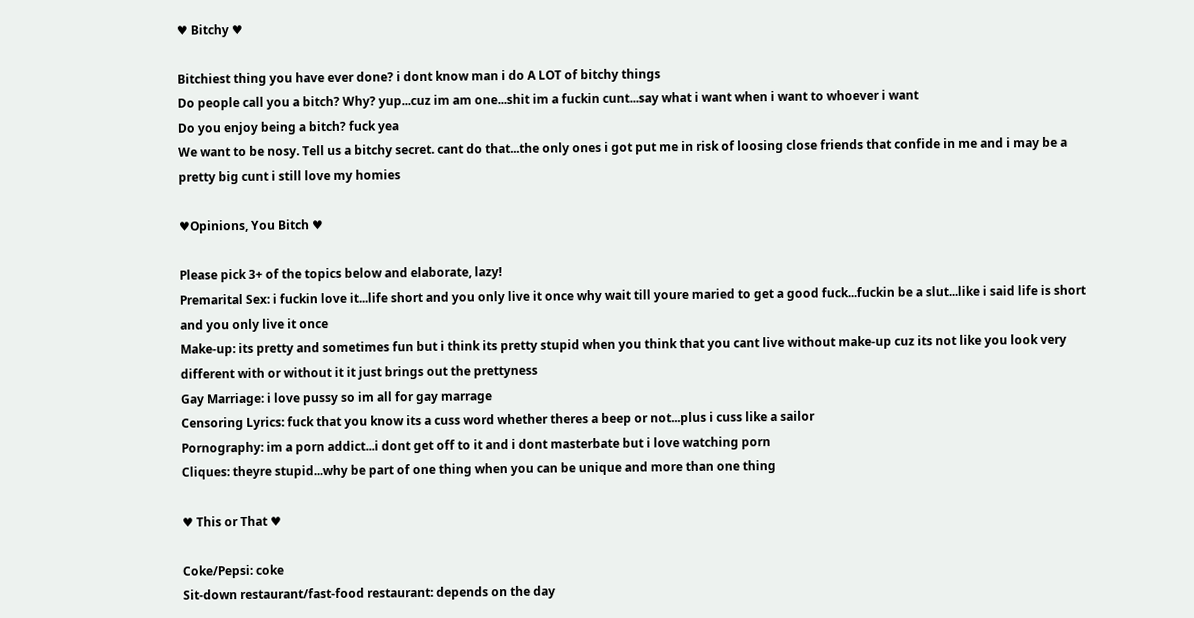♥ Bitchy ♥

Bitchiest thing you have ever done? i dont know man i do A LOT of bitchy things
Do people call you a bitch? Why? yup...cuz im am one...shit im a fuckin cunt...say what i want when i want to whoever i want
Do you enjoy being a bitch? fuck yea
We want to be nosy. Tell us a bitchy secret. cant do that...the only ones i got put me in risk of loosing close friends that confide in me and i may be a pretty big cunt i still love my homies

♥Opinions, You Bitch ♥

Please pick 3+ of the topics below and elaborate, lazy!
Premarital Sex: i fuckin love it...life short and you only live it once why wait till youre maried to get a good fuck...fuckin be a slut...like i said life is short and you only live it once
Make-up: its pretty and sometimes fun but i think its pretty stupid when you think that you cant live without make-up cuz its not like you look very different with or without it it just brings out the prettyness
Gay Marriage: i love pussy so im all for gay marrage
Censoring Lyrics: fuck that you know its a cuss word whether theres a beep or not...plus i cuss like a sailor
Pornography: im a porn addict...i dont get off to it and i dont masterbate but i love watching porn
Cliques: theyre stupid...why be part of one thing when you can be unique and more than one thing

♥ This or That ♥

Coke/Pepsi: coke
Sit-down restaurant/fast-food restaurant: depends on the day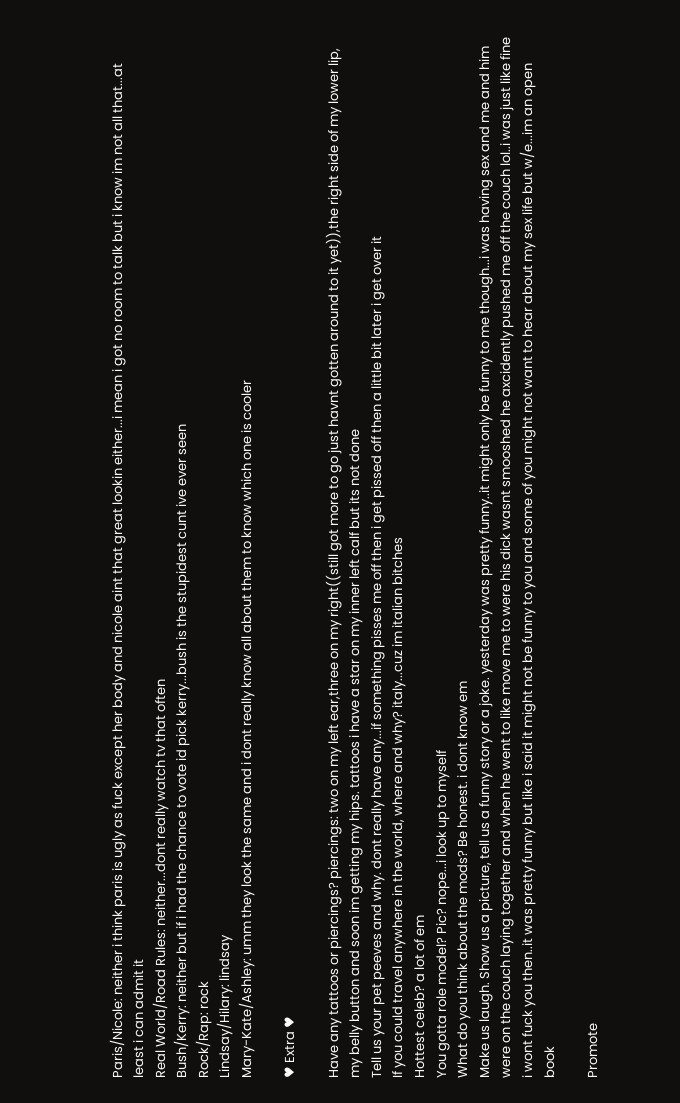Paris/Nicole: neither i think paris is ugly as fuck except her body and nicole aint that great lookin either...i mean i got no room to talk but i know im not all that...at least i can admit it
Real World/Road Rules: neither...dont really watch tv that often
Bush/Kerry: neither but if i had the chance to vote id pick kerry...bush is the stupidest cunt ive ever seen
Rock/Rap: rock
Lindsay/Hilary: lindsay
Mary-Kate/Ashley: umm they look the same and i dont really know all about them to know which one is cooler

♥ Extra ♥

Have any tattoos or piercings? piercings: two on my left ear,three on my right((still got more to go just havnt gotten around to it yet)),the right side of my lower lip, my belly button and soon im getting my hips. tattoos i have a star on my inner left calf but its not done
Tell us your pet peeves and why. dont really have any...if something pisses me off then i get pissed off then a little bit later i get over it
If you could travel anywhere in the world, where and why? italy...cuz im italian bitches
Hottest celeb? a lot of em
You gotta role model? Pic? nope...i look up to myself
What do you think about the mods? Be honest. i dont know em
Make us laugh. Show us a picture, tell us a funny story or a joke. yesterday was pretty funny..it might only be funny to me though...i was having sex and me and him were on the couch laying together and when he went to like move me to were his dick wasnt smooshed he axcidently pushed me off the couch lol..i was just like fine i wont fuck you then..it was pretty funny but like i said it might not be funny to you and some of you might not want to hear about my sex life but w/e...im an open book

Promote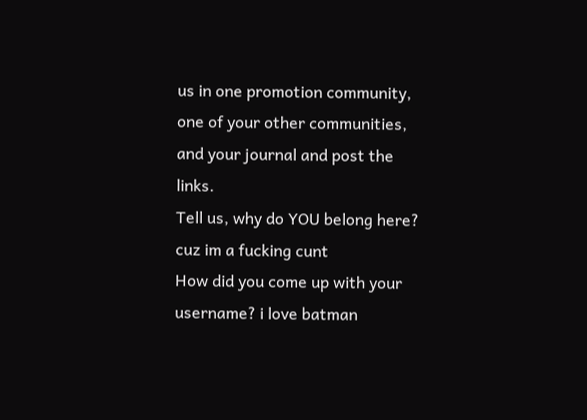us in one promotion community, one of your other communities, and your journal and post the links.
Tell us, why do YOU belong here? cuz im a fucking cunt
How did you come up with your username? i love batman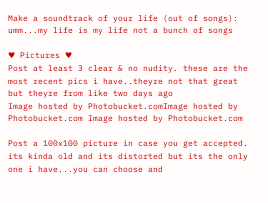Make a soundtrack of your life (out of songs): umm...my life is my life not a bunch of songs

♥ Pictures ♥
Post at least 3 clear & no nudity. these are the most recent pics i have..theyre not that great but theyre from like two days ago
Image hosted by Photobucket.comImage hosted by Photobucket.com Image hosted by Photobucket.com

Post a 100x100 picture in case you get accepted. its kinda old and its distorted but its the only one i have...you can choose and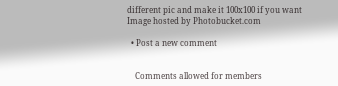different pic and make it 100x100 if you want
Image hosted by Photobucket.com

  • Post a new comment


    Comments allowed for members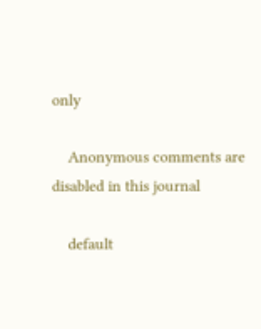only

    Anonymous comments are disabled in this journal

    default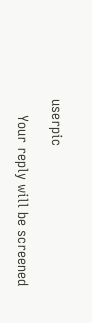userpic

    Your reply will be screened